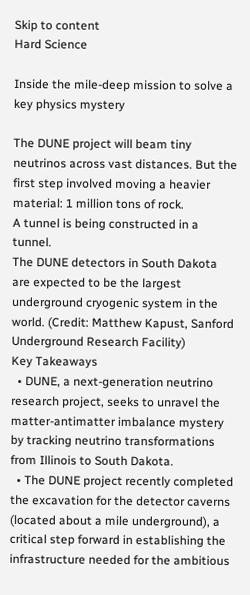Skip to content
Hard Science

Inside the mile-deep mission to solve a key physics mystery

The DUNE project will beam tiny neutrinos across vast distances. But the first step involved moving a heavier material: 1 million tons of rock.
A tunnel is being constructed in a tunnel.
The DUNE detectors in South Dakota are expected to be the largest underground cryogenic system in the world. (Credit: Matthew Kapust, Sanford Underground Research Facility)
Key Takeaways
  • DUNE, a next-generation neutrino research project, seeks to unravel the matter-antimatter imbalance mystery by tracking neutrino transformations from Illinois to South Dakota.
  • The DUNE project recently completed the excavation for the detector caverns (located about a mile underground), a critical step forward in establishing the infrastructure needed for the ambitious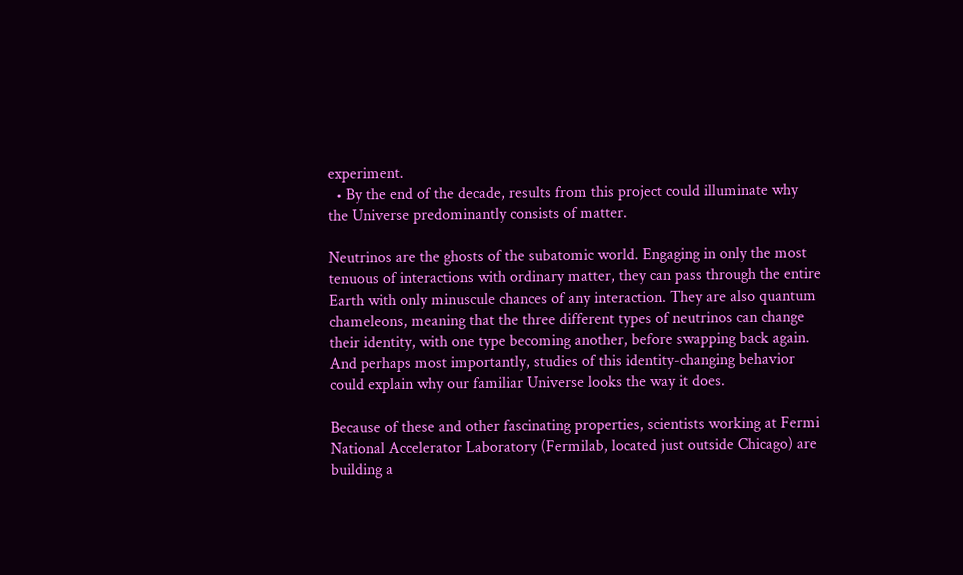experiment.
  • By the end of the decade, results from this project could illuminate why the Universe predominantly consists of matter.

Neutrinos are the ghosts of the subatomic world. Engaging in only the most tenuous of interactions with ordinary matter, they can pass through the entire Earth with only minuscule chances of any interaction. They are also quantum chameleons, meaning that the three different types of neutrinos can change their identity, with one type becoming another, before swapping back again. And perhaps most importantly, studies of this identity-changing behavior could explain why our familiar Universe looks the way it does.

Because of these and other fascinating properties, scientists working at Fermi National Accelerator Laboratory (Fermilab, located just outside Chicago) are building a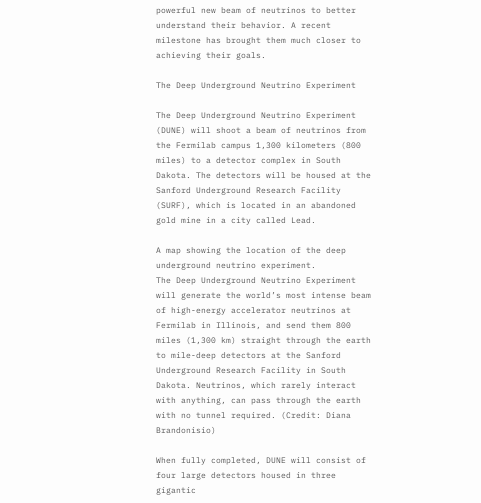powerful new beam of neutrinos to better understand their behavior. A recent milestone has brought them much closer to achieving their goals.

The Deep Underground Neutrino Experiment

The Deep Underground Neutrino Experiment (DUNE) will shoot a beam of neutrinos from the Fermilab campus 1,300 kilometers (800 miles) to a detector complex in South Dakota. The detectors will be housed at the Sanford Underground Research Facility (SURF), which is located in an abandoned gold mine in a city called Lead.

A map showing the location of the deep underground neutrino experiment.
The Deep Underground Neutrino Experiment will generate the world’s most intense beam of high-energy accelerator neutrinos at Fermilab in Illinois, and send them 800 miles (1,300 km) straight through the earth to mile-deep detectors at the Sanford Underground Research Facility in South Dakota. Neutrinos, which rarely interact with anything, can pass through the earth with no tunnel required. (Credit: Diana Brandonisio)

When fully completed, DUNE will consist of four large detectors housed in three gigantic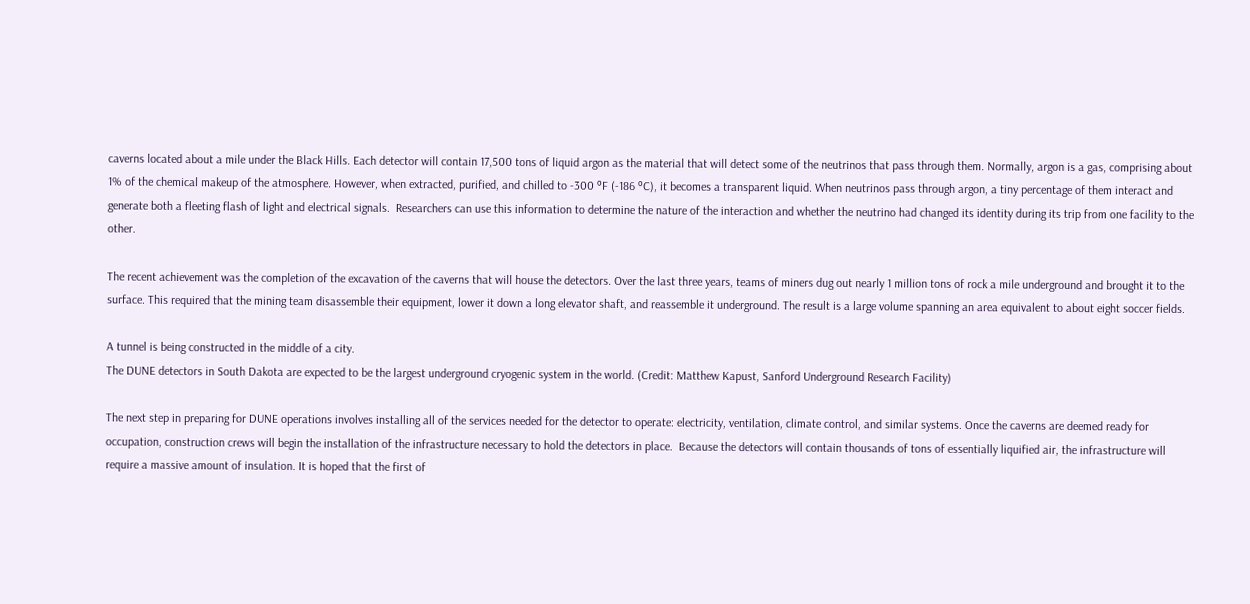caverns located about a mile under the Black Hills. Each detector will contain 17,500 tons of liquid argon as the material that will detect some of the neutrinos that pass through them. Normally, argon is a gas, comprising about 1% of the chemical makeup of the atmosphere. However, when extracted, purified, and chilled to -300 ºF (-186 ºC), it becomes a transparent liquid. When neutrinos pass through argon, a tiny percentage of them interact and generate both a fleeting flash of light and electrical signals.  Researchers can use this information to determine the nature of the interaction and whether the neutrino had changed its identity during its trip from one facility to the other.

The recent achievement was the completion of the excavation of the caverns that will house the detectors. Over the last three years, teams of miners dug out nearly 1 million tons of rock a mile underground and brought it to the surface. This required that the mining team disassemble their equipment, lower it down a long elevator shaft, and reassemble it underground. The result is a large volume spanning an area equivalent to about eight soccer fields.

A tunnel is being constructed in the middle of a city.
The DUNE detectors in South Dakota are expected to be the largest underground cryogenic system in the world. (Credit: Matthew Kapust, Sanford Underground Research Facility)

The next step in preparing for DUNE operations involves installing all of the services needed for the detector to operate: electricity, ventilation, climate control, and similar systems. Once the caverns are deemed ready for occupation, construction crews will begin the installation of the infrastructure necessary to hold the detectors in place.  Because the detectors will contain thousands of tons of essentially liquified air, the infrastructure will require a massive amount of insulation. It is hoped that the first of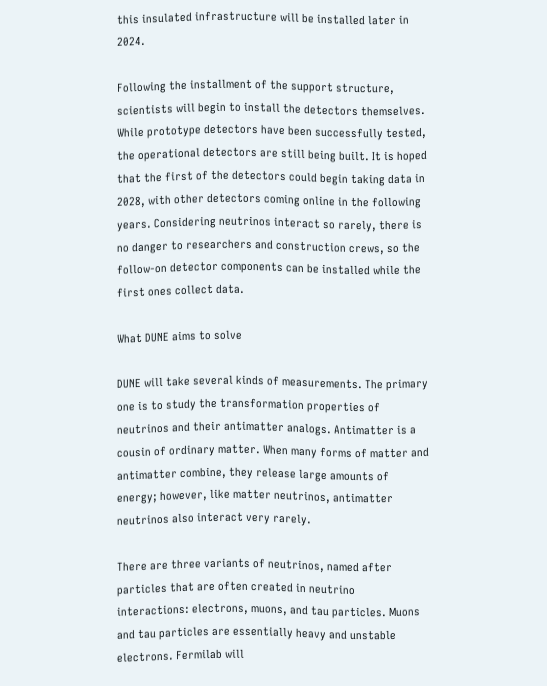this insulated infrastructure will be installed later in 2024.

Following the installment of the support structure, scientists will begin to install the detectors themselves. While prototype detectors have been successfully tested, the operational detectors are still being built. It is hoped that the first of the detectors could begin taking data in 2028, with other detectors coming online in the following years. Considering neutrinos interact so rarely, there is no danger to researchers and construction crews, so the follow-on detector components can be installed while the first ones collect data.

What DUNE aims to solve

DUNE will take several kinds of measurements. The primary one is to study the transformation properties of neutrinos and their antimatter analogs. Antimatter is a cousin of ordinary matter. When many forms of matter and antimatter combine, they release large amounts of energy; however, like matter neutrinos, antimatter neutrinos also interact very rarely.

There are three variants of neutrinos, named after particles that are often created in neutrino interactions: electrons, muons, and tau particles. Muons and tau particles are essentially heavy and unstable electrons. Fermilab will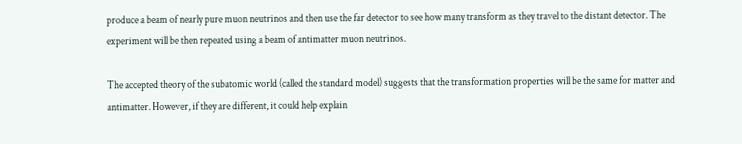produce a beam of nearly pure muon neutrinos and then use the far detector to see how many transform as they travel to the distant detector. The experiment will be then repeated using a beam of antimatter muon neutrinos.

The accepted theory of the subatomic world (called the standard model) suggests that the transformation properties will be the same for matter and antimatter. However, if they are different, it could help explain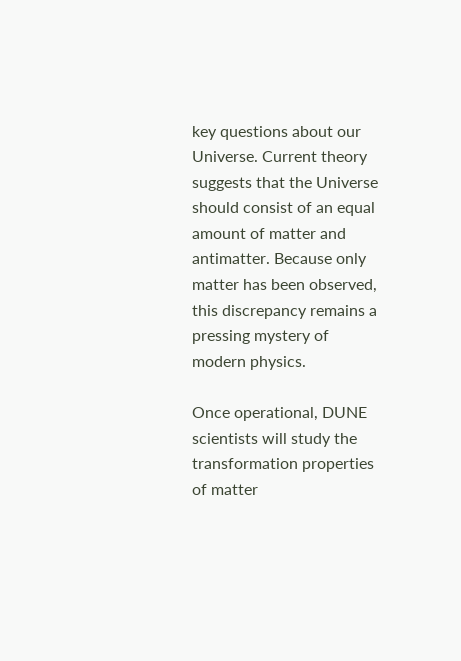key questions about our Universe. Current theory suggests that the Universe should consist of an equal amount of matter and antimatter. Because only matter has been observed, this discrepancy remains a pressing mystery of modern physics.

Once operational, DUNE scientists will study the transformation properties of matter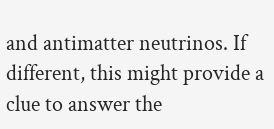and antimatter neutrinos. If different, this might provide a clue to answer the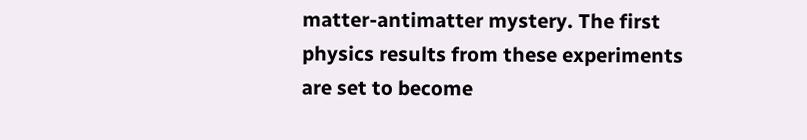matter-antimatter mystery. The first physics results from these experiments are set to become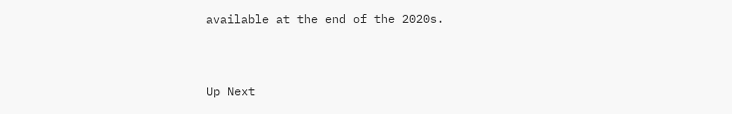available at the end of the 2020s.


Up Next